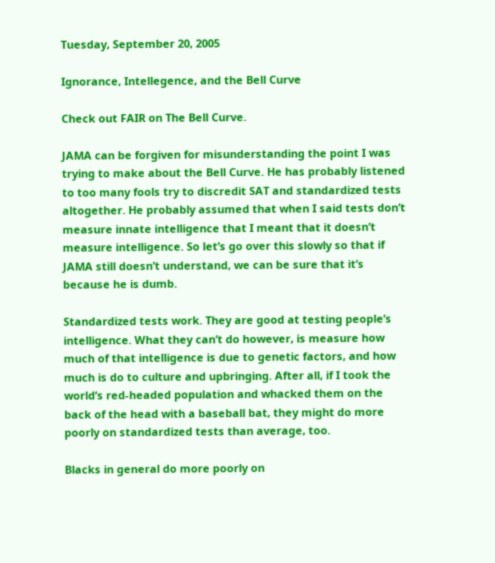Tuesday, September 20, 2005

Ignorance, Intellegence, and the Bell Curve

Check out FAIR on The Bell Curve.

JAMA can be forgiven for misunderstanding the point I was trying to make about the Bell Curve. He has probably listened to too many fools try to discredit SAT and standardized tests altogether. He probably assumed that when I said tests don’t measure innate intelligence that I meant that it doesn’t measure intelligence. So let’s go over this slowly so that if JAMA still doesn’t understand, we can be sure that it’s because he is dumb.

Standardized tests work. They are good at testing people’s intelligence. What they can’t do however, is measure how much of that intelligence is due to genetic factors, and how much is do to culture and upbringing. After all, if I took the world’s red-headed population and whacked them on the back of the head with a baseball bat, they might do more poorly on standardized tests than average, too.

Blacks in general do more poorly on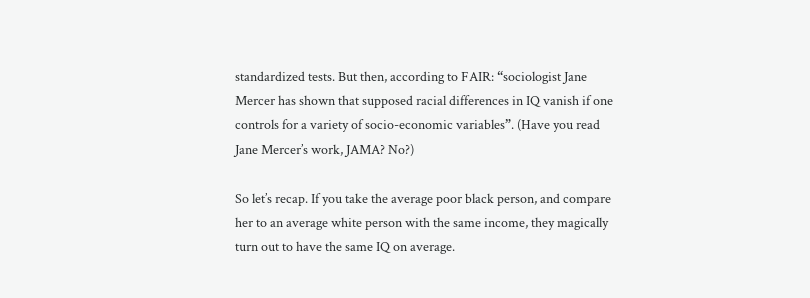standardized tests. But then, according to FAIR: “sociologist Jane Mercer has shown that supposed racial differences in IQ vanish if one controls for a variety of socio-economic variables”. (Have you read Jane Mercer’s work, JAMA? No?)

So let’s recap. If you take the average poor black person, and compare her to an average white person with the same income, they magically turn out to have the same IQ on average.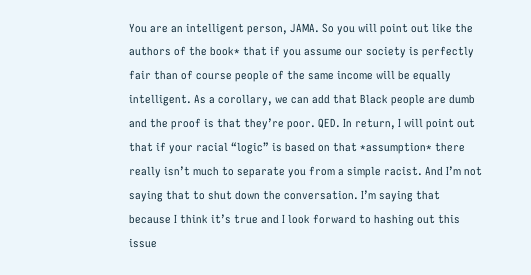You are an intelligent person, JAMA. So you will point out like the authors of the book* that if you assume our society is perfectly fair than of course people of the same income will be equally intelligent. As a corollary, we can add that Black people are dumb and the proof is that they’re poor. QED. In return, I will point out that if your racial “logic” is based on that *assumption* there really isn’t much to separate you from a simple racist. And I’m not saying that to shut down the conversation. I’m saying that because I think it’s true and I look forward to hashing out this issue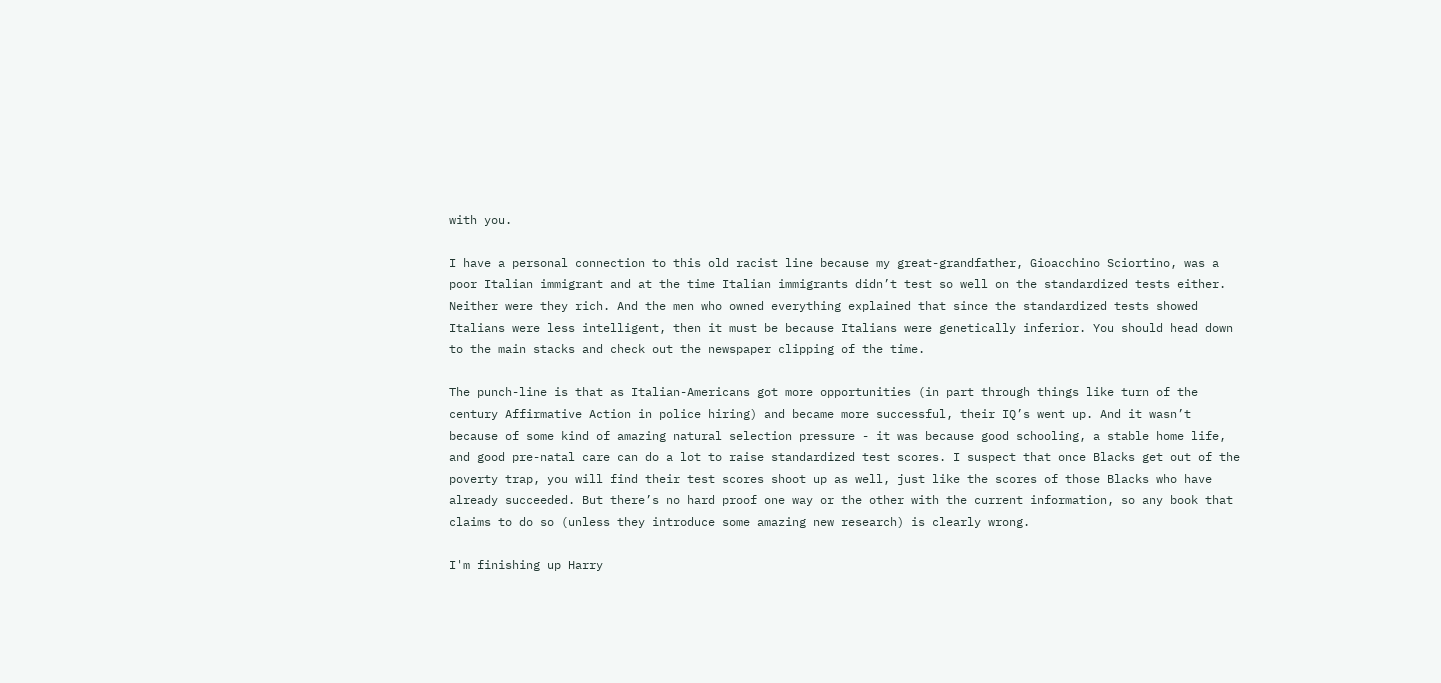with you.

I have a personal connection to this old racist line because my great-grandfather, Gioacchino Sciortino, was a poor Italian immigrant and at the time Italian immigrants didn’t test so well on the standardized tests either. Neither were they rich. And the men who owned everything explained that since the standardized tests showed Italians were less intelligent, then it must be because Italians were genetically inferior. You should head down to the main stacks and check out the newspaper clipping of the time.

The punch-line is that as Italian-Americans got more opportunities (in part through things like turn of the century Affirmative Action in police hiring) and became more successful, their IQ’s went up. And it wasn’t because of some kind of amazing natural selection pressure - it was because good schooling, a stable home life, and good pre-natal care can do a lot to raise standardized test scores. I suspect that once Blacks get out of the poverty trap, you will find their test scores shoot up as well, just like the scores of those Blacks who have already succeeded. But there’s no hard proof one way or the other with the current information, so any book that claims to do so (unless they introduce some amazing new research) is clearly wrong.

I'm finishing up Harry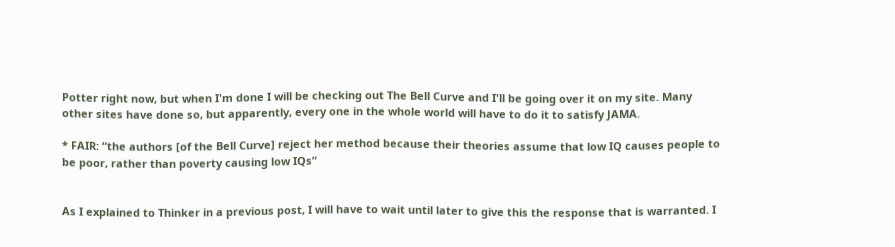Potter right now, but when I'm done I will be checking out The Bell Curve and I'll be going over it on my site. Many other sites have done so, but apparently, every one in the whole world will have to do it to satisfy JAMA.

* FAIR: “the authors [of the Bell Curve] reject her method because their theories assume that low IQ causes people to be poor, rather than poverty causing low IQs”


As I explained to Thinker in a previous post, I will have to wait until later to give this the response that is warranted. I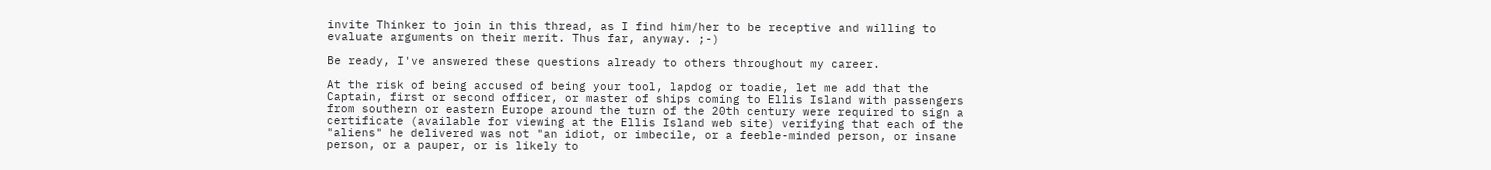invite Thinker to join in this thread, as I find him/her to be receptive and willing to evaluate arguments on their merit. Thus far, anyway. ;-)

Be ready, I've answered these questions already to others throughout my career.

At the risk of being accused of being your tool, lapdog or toadie, let me add that the Captain, first or second officer, or master of ships coming to Ellis Island with passengers from southern or eastern Europe around the turn of the 20th century were required to sign a certificate (available for viewing at the Ellis Island web site) verifying that each of the "aliens" he delivered was not "an idiot, or imbecile, or a feeble-minded person, or insane person, or a pauper, or is likely to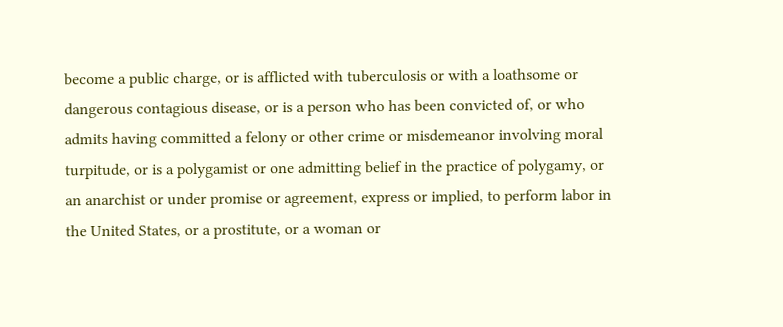become a public charge, or is afflicted with tuberculosis or with a loathsome or dangerous contagious disease, or is a person who has been convicted of, or who admits having committed a felony or other crime or misdemeanor involving moral turpitude, or is a polygamist or one admitting belief in the practice of polygamy, or an anarchist or under promise or agreement, express or implied, to perform labor in the United States, or a prostitute, or a woman or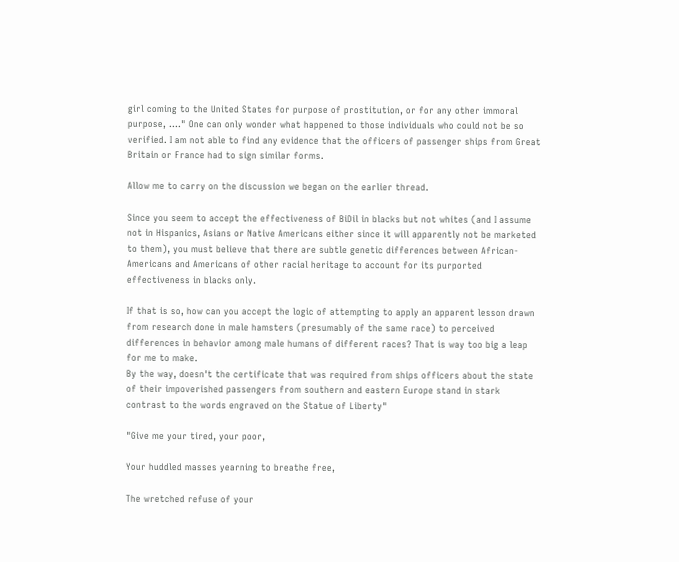girl coming to the United States for purpose of prostitution, or for any other immoral purpose, ...." One can only wonder what happened to those individuals who could not be so verified. I am not able to find any evidence that the officers of passenger ships from Great Britain or France had to sign similar forms.

Allow me to carry on the discussion we began on the earlier thread.

Since you seem to accept the effectiveness of BiDil in blacks but not whites (and I assume not in Hispanics, Asians or Native Americans either since it will apparently not be marketed to them), you must believe that there are subtle genetic differences between African-Americans and Americans of other racial heritage to account for its purported effectiveness in blacks only.

If that is so, how can you accept the logic of attempting to apply an apparent lesson drawn from research done in male hamsters (presumably of the same race) to perceived differences in behavior among male humans of different races? That is way too big a leap for me to make.
By the way, doesn't the certificate that was required from ships officers about the state of their impoverished passengers from southern and eastern Europe stand in stark contrast to the words engraved on the Statue of Liberty"

"Give me your tired, your poor,

Your huddled masses yearning to breathe free,

The wretched refuse of your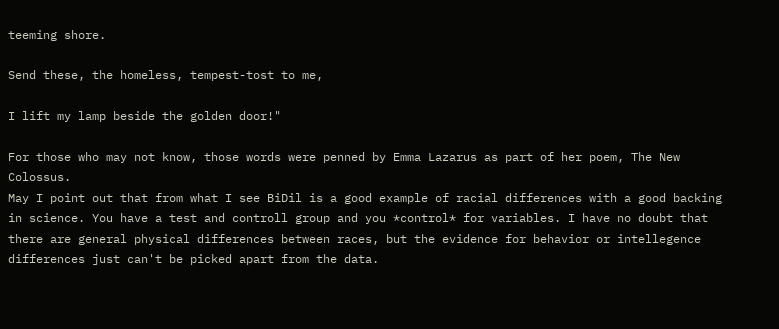teeming shore.

Send these, the homeless, tempest-tost to me,

I lift my lamp beside the golden door!"

For those who may not know, those words were penned by Emma Lazarus as part of her poem, The New Colossus.
May I point out that from what I see BiDil is a good example of racial differences with a good backing in science. You have a test and controll group and you *control* for variables. I have no doubt that there are general physical differences between races, but the evidence for behavior or intellegence differences just can't be picked apart from the data.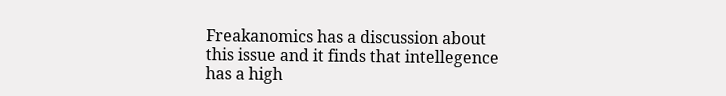Freakanomics has a discussion about this issue and it finds that intellegence has a high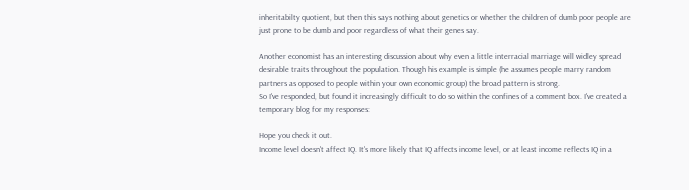inheritabilty quotient, but then this says nothing about genetics or whether the children of dumb poor people are just prone to be dumb and poor regardless of what their genes say.

Another economist has an interesting discussion about why even a little interracial marriage will widley spread desirable traits throughout the population. Though his example is simple (he assumes people marry random partners as opposed to people within your own economic group) the broad pattern is strong.
So I've responded, but found it increasingly difficult to do so within the confines of a comment box. I've created a temporary blog for my responses:

Hope you check it out.
Income level doesn't affect IQ. It's more likely that IQ affects income level, or at least income reflects IQ in a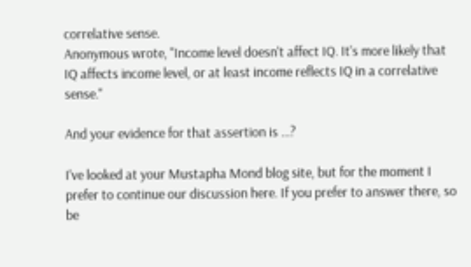correlative sense.
Anonymous wrote, "Income level doesn't affect IQ. It's more likely that IQ affects income level, or at least income reflects IQ in a correlative sense."

And your evidence for that assertion is ...?

I've looked at your Mustapha Mond blog site, but for the moment I prefer to continue our discussion here. If you prefer to answer there, so be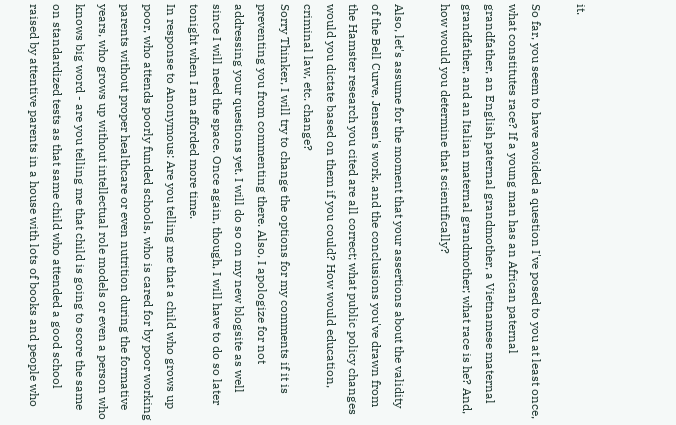it.

So far, you seem to have avoided a question I've posed to you at least once, what constitutes race? If a young man has an African paternal grandfather, an English paternal grandmother, a Vietnamese maternal grandfather, and an Italian maternal grandmother; what race is he? And, how would you determine that scientifically?

Also, let's assume for the moment that your assertions about the validity of the Bell Curve, Jensen's work, and the conclusions you've drawn from the Hamster research you cited are all correct; what public policy changes would you dictate based on them if you could? How would education, criminal law, etc. change?
Sorry Thinker, I will try to change the options for my comments if it is preventing you from commenting there. Also, I apologize for not addressing your questions yet. I will do so on my new blogsite as well since I will need the space. Once again, though, I will have to do so later tonight when I am afforded more time.
In response to Anonymous: Are you telling me that a child who grows up poor, who attends poorly funded schools, who is cared for by poor working parents without proper healthcare or even nutrition during the formative years, who grows up without intellectual role models or even a person who knows big word - are you telling me that child is going to score the same on standardized tests as that same child who attended a good school raised by attentive parents in a house with lots of books and people who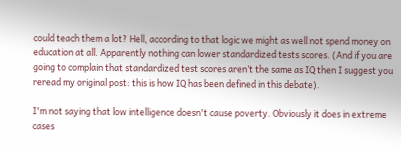could teach them a lot? Hell, according to that logic we might as well not spend money on education at all. Apparently nothing can lower standardized tests scores. (And if you are going to complain that standardized test scores aren’t the same as IQ then I suggest you reread my original post: this is how IQ has been defined in this debate).

I'm not saying that low intelligence doesn't cause poverty. Obviously it does in extreme cases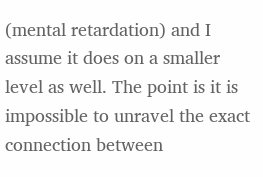(mental retardation) and I assume it does on a smaller level as well. The point is it is impossible to unravel the exact connection between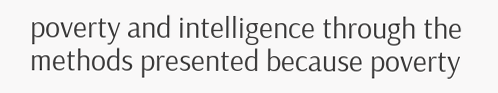poverty and intelligence through the methods presented because poverty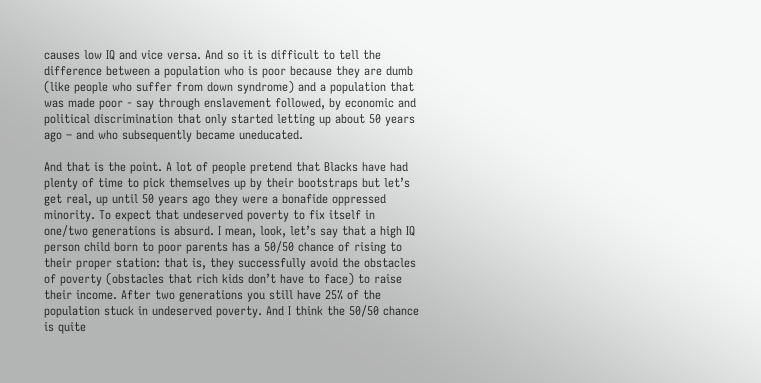causes low IQ and vice versa. And so it is difficult to tell the difference between a population who is poor because they are dumb (like people who suffer from down syndrome) and a population that was made poor - say through enslavement followed, by economic and political discrimination that only started letting up about 50 years ago – and who subsequently became uneducated.

And that is the point. A lot of people pretend that Blacks have had plenty of time to pick themselves up by their bootstraps but let’s get real, up until 50 years ago they were a bonafide oppressed minority. To expect that undeserved poverty to fix itself in one/two generations is absurd. I mean, look, let’s say that a high IQ person child born to poor parents has a 50/50 chance of rising to their proper station: that is, they successfully avoid the obstacles of poverty (obstacles that rich kids don’t have to face) to raise their income. After two generations you still have 25% of the population stuck in undeserved poverty. And I think the 50/50 chance is quite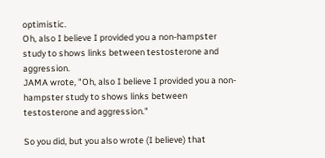optimistic.
Oh, also I believe I provided you a non-hampster study to shows links between testosterone and aggression.
JAMA wrote, "Oh, also I believe I provided you a non-hampster study to shows links between testosterone and aggression."

So you did, but you also wrote (I believe) that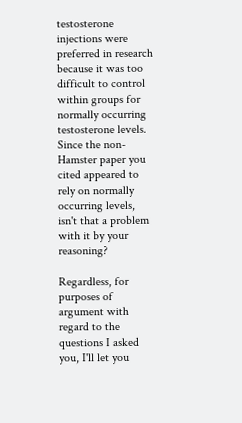testosterone injections were preferred in research because it was too difficult to control within groups for normally occurring testosterone levels. Since the non-Hamster paper you cited appeared to rely on normally occurring levels, isn't that a problem with it by your reasoning?

Regardless, for purposes of argument with regard to the questions I asked you, I'll let you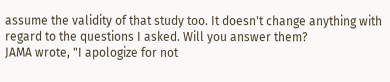assume the validity of that study too. It doesn't change anything with regard to the questions I asked. Will you answer them?
JAMA wrote, "I apologize for not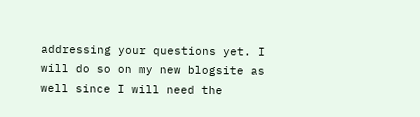addressing your questions yet. I will do so on my new blogsite as well since I will need the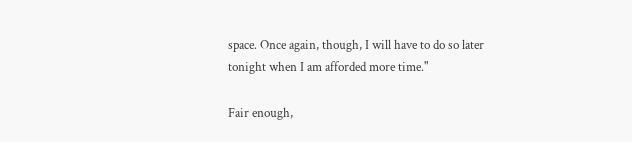space. Once again, though, I will have to do so later tonight when I am afforded more time."

Fair enough,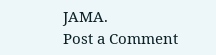JAMA.
Post a Comment